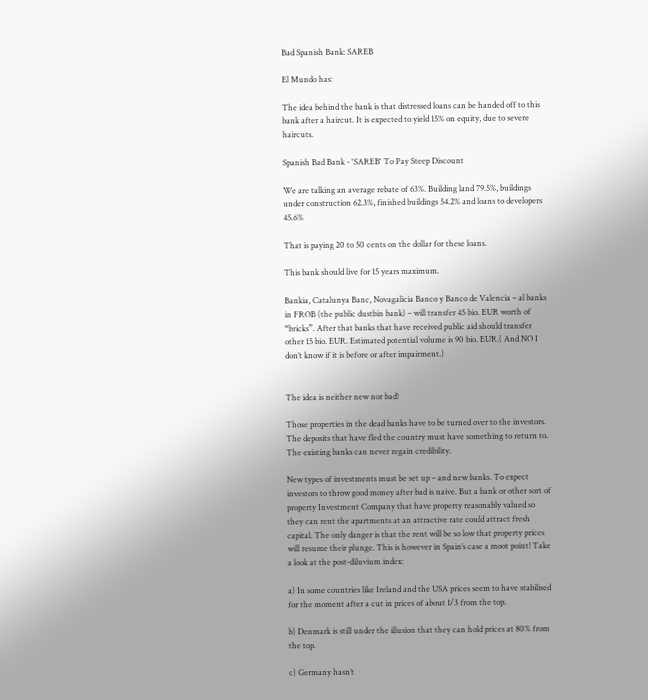Bad Spanish Bank: SAREB

El Mundo has:

The idea behind the bank is that distressed loans can be handed off to this bank after a haircut. It is expected to yield 15% on equity, due to severe haircuts.

Spanish Bad Bank - 'SAREB' To Pay Steep Discount

We are talking an average rebate of 63%. Building land 79.5%, buildings under construction 62.3%, finished buildings 54.2% and loans to developers 45.6%

That is paying 20 to 50 cents on the dollar for these loans.

This bank should live for 15 years maximum.

Bankia, Catalunya Banc, Novagalicia Banco y Banco de Valencia – al banks in FROB (the public dustbin bank) – will transfer 45 bio. EUR worth of “bricks”. After that banks that have received public aid should transfer other 15 bio. EUR. Estimated potential volume is 90 bio. EUR.( And NO I don’t know if it is before or after impairment.)


The idea is neither new nor bad!

Those properties in the dead banks have to be turned over to the investors. The deposits that have fled the country must have something to return to. The existing banks can never regain credibility.

New types of investments must be set up – and new banks. To expect investors to throw good money after bad is naive. But a bank or other sort of property Investment Company that have property reasonably valued so they can rent the apartments at an attractive rate could attract fresh capital. The only danger is that the rent will be so low that property prices will resume their plunge. This is however in Spain’s case a moot point! Take a look at the post-diluvium index:

a) In some countries like Ireland and the USA prices seem to have stabilised for the moment after a cut in prices of about 1/3 from the top.

b) Denmark is still under the illusion that they can hold prices at 80% from the top.

c) Germany hasn’t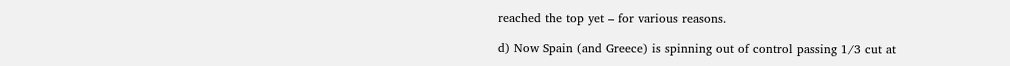reached the top yet – for various reasons.

d) Now Spain (and Greece) is spinning out of control passing 1/3 cut at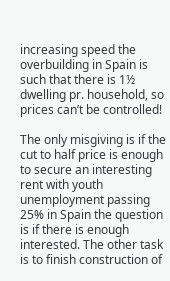increasing speed the overbuilding in Spain is such that there is 1½ dwelling pr. household, so prices can’t be controlled!

The only misgiving is if the cut to half price is enough to secure an interesting rent with youth unemployment passing 25% in Spain the question is if there is enough interested. The other task is to finish construction of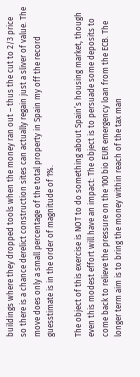buildings where they dropped tools when the money ran out – thus the cut to 2/3 price so there is a chance derelict construction sites can actually regain just a sliver of value. The move does only a small percentage of the total property in Spain my off the record guesstimate is in the order of magnitude of 1%.

The object of this exercise is NOT to do something about Spain’s housing market, though even this modest effort will have an impact: The object is to persuade some deposits to come back to relieve the pressure on the 100 bio EUR emergency loan from the ECB. The longer term aim is to bring the money within reach of the tax man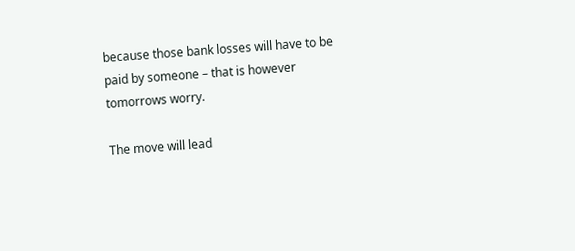because those bank losses will have to be paid by someone – that is however tomorrows worry.

The move will lead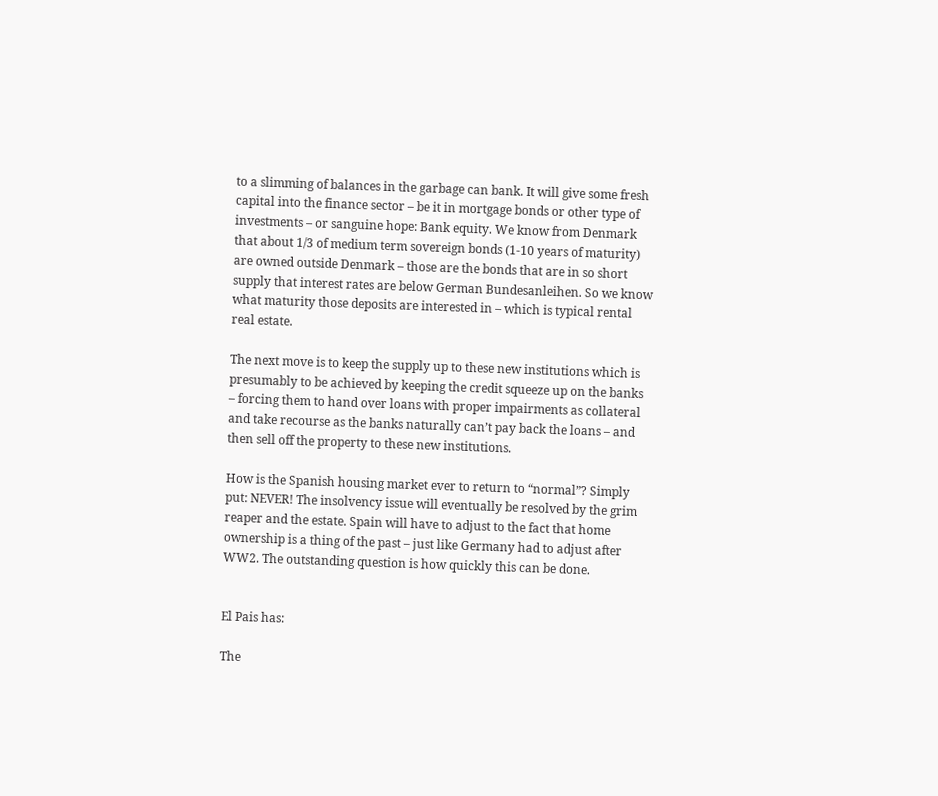to a slimming of balances in the garbage can bank. It will give some fresh capital into the finance sector – be it in mortgage bonds or other type of investments – or sanguine hope: Bank equity. We know from Denmark that about 1/3 of medium term sovereign bonds (1-10 years of maturity) are owned outside Denmark – those are the bonds that are in so short supply that interest rates are below German Bundesanleihen. So we know what maturity those deposits are interested in – which is typical rental real estate.

The next move is to keep the supply up to these new institutions which is presumably to be achieved by keeping the credit squeeze up on the banks – forcing them to hand over loans with proper impairments as collateral and take recourse as the banks naturally can’t pay back the loans – and then sell off the property to these new institutions.

How is the Spanish housing market ever to return to “normal”? Simply put: NEVER! The insolvency issue will eventually be resolved by the grim reaper and the estate. Spain will have to adjust to the fact that home ownership is a thing of the past – just like Germany had to adjust after WW2. The outstanding question is how quickly this can be done.


El Pais has:

The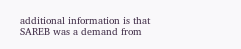additional information is that SAREB was a demand from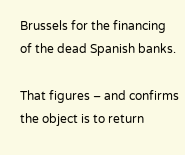Brussels for the financing of the dead Spanish banks.

That figures – and confirms the object is to return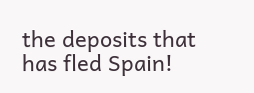the deposits that has fled Spain!